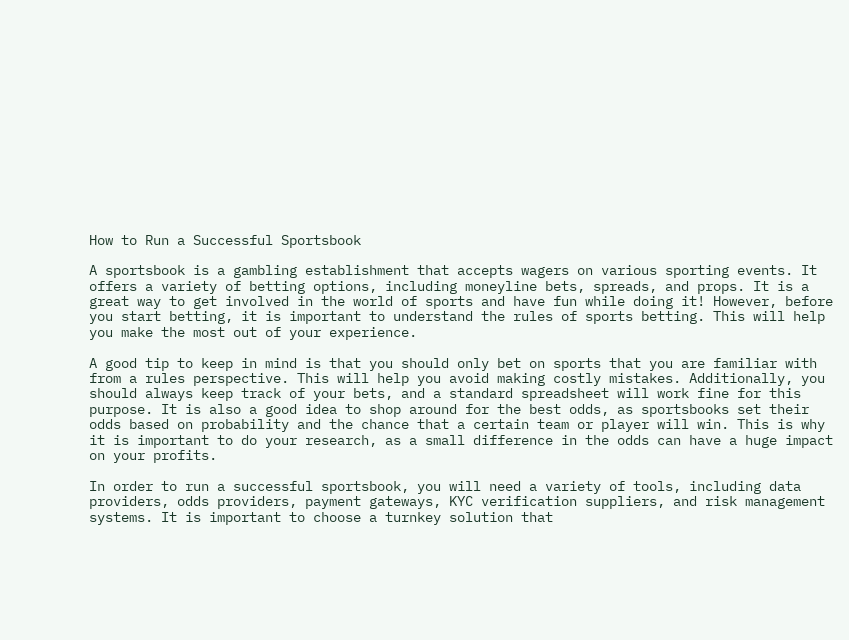How to Run a Successful Sportsbook

A sportsbook is a gambling establishment that accepts wagers on various sporting events. It offers a variety of betting options, including moneyline bets, spreads, and props. It is a great way to get involved in the world of sports and have fun while doing it! However, before you start betting, it is important to understand the rules of sports betting. This will help you make the most out of your experience.

A good tip to keep in mind is that you should only bet on sports that you are familiar with from a rules perspective. This will help you avoid making costly mistakes. Additionally, you should always keep track of your bets, and a standard spreadsheet will work fine for this purpose. It is also a good idea to shop around for the best odds, as sportsbooks set their odds based on probability and the chance that a certain team or player will win. This is why it is important to do your research, as a small difference in the odds can have a huge impact on your profits.

In order to run a successful sportsbook, you will need a variety of tools, including data providers, odds providers, payment gateways, KYC verification suppliers, and risk management systems. It is important to choose a turnkey solution that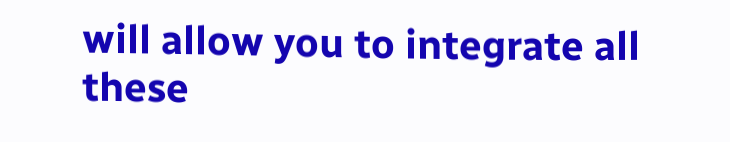will allow you to integrate all these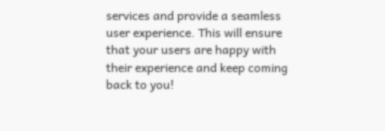services and provide a seamless user experience. This will ensure that your users are happy with their experience and keep coming back to you!